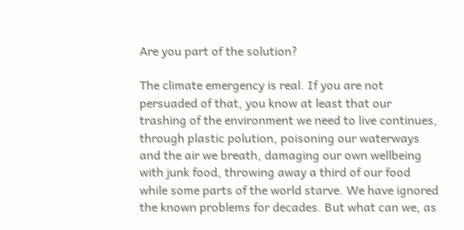Are you part of the solution?

The climate emergency is real. If you are not persuaded of that, you know at least that our trashing of the environment we need to live continues, through plastic polution, poisoning our waterways and the air we breath, damaging our own wellbeing with junk food, throwing away a third of our food while some parts of the world starve. We have ignored the known problems for decades. But what can we, as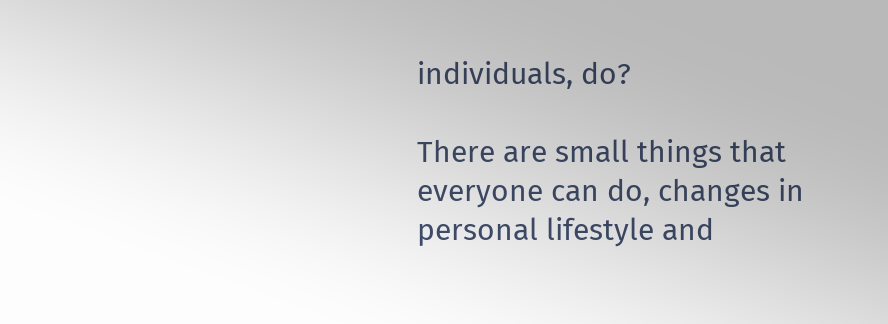individuals, do?

There are small things that everyone can do, changes in personal lifestyle and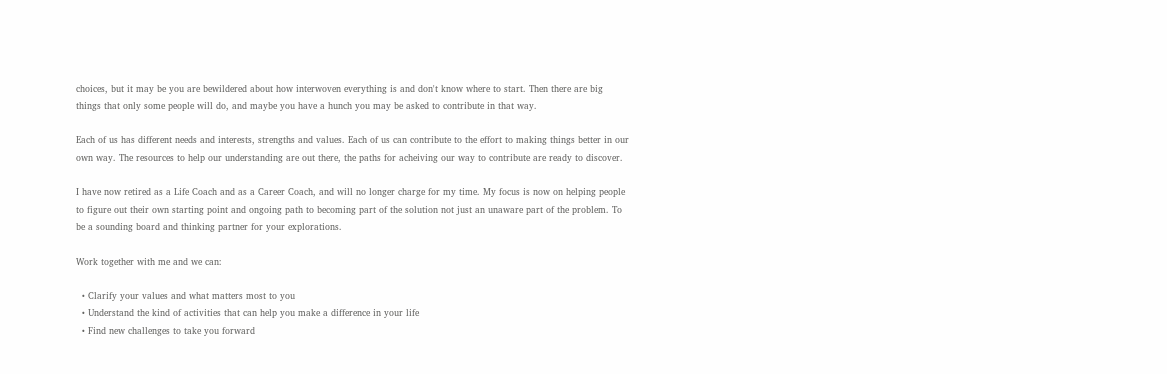choices, but it may be you are bewildered about how interwoven everything is and don't know where to start. Then there are big things that only some people will do, and maybe you have a hunch you may be asked to contribute in that way.

Each of us has different needs and interests, strengths and values. Each of us can contribute to the effort to making things better in our own way. The resources to help our understanding are out there, the paths for acheiving our way to contribute are ready to discover.

I have now retired as a Life Coach and as a Career Coach, and will no longer charge for my time. My focus is now on helping people to figure out their own starting point and ongoing path to becoming part of the solution not just an unaware part of the problem. To be a sounding board and thinking partner for your explorations.

Work together with me and we can:

  • Clarify your values and what matters most to you
  • Understand the kind of activities that can help you make a difference in your life
  • Find new challenges to take you forward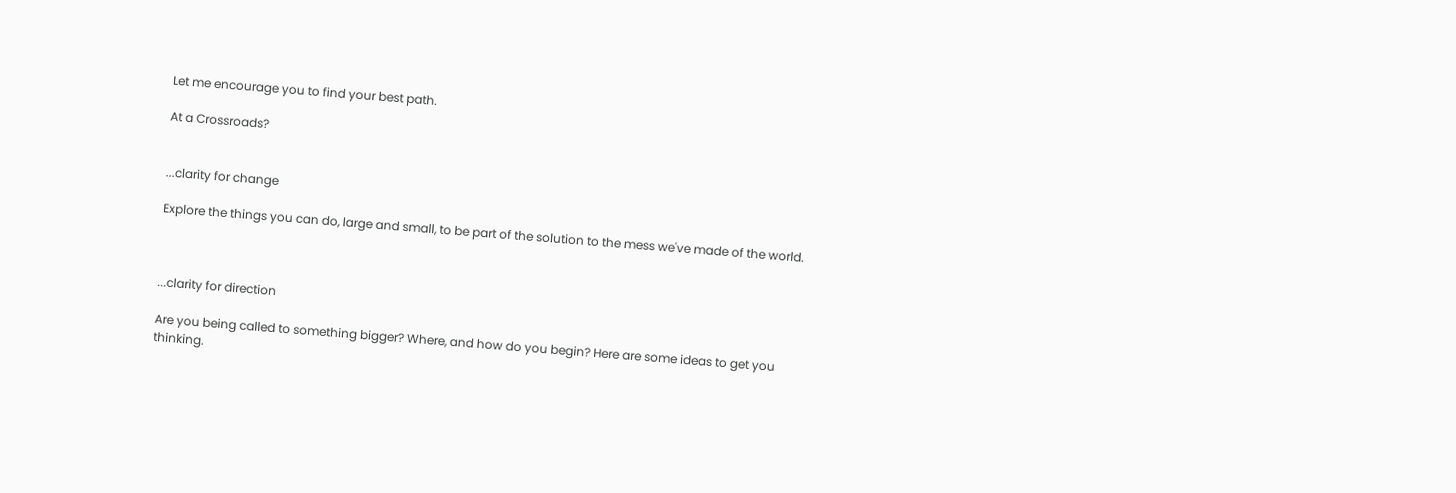Let me encourage you to find your best path.

At a Crossroads?


...clarity for change

Explore the things you can do, large and small, to be part of the solution to the mess we've made of the world.



...clarity for direction

Are you being called to something bigger? Where, and how do you begin? Here are some ideas to get you thinking.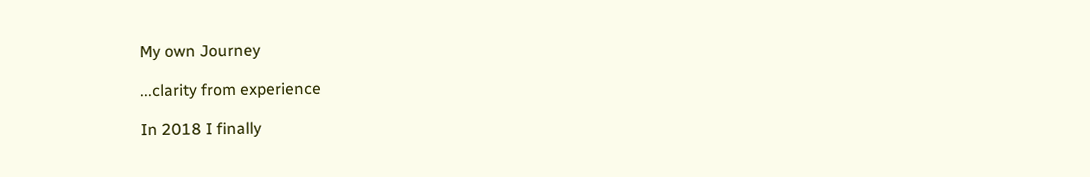My own Journey

...clarity from experience

In 2018 I finally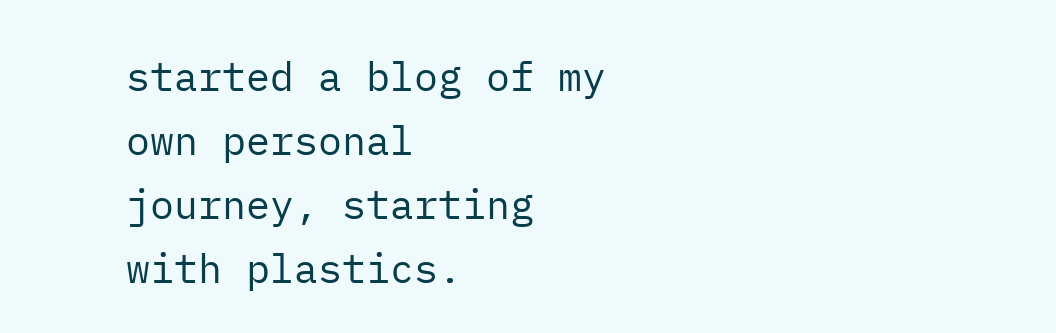started a blog of my own personal journey, starting with plastics.